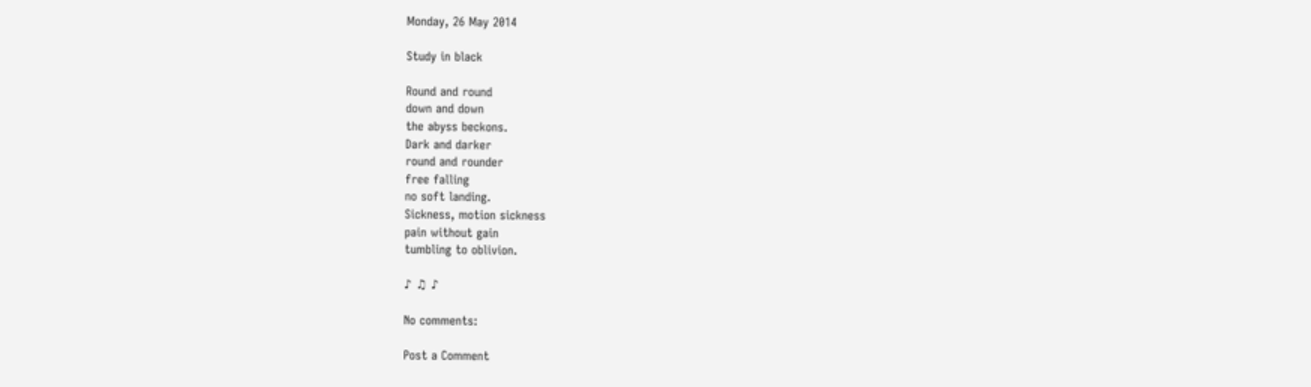Monday, 26 May 2014

Study in black

Round and round
down and down
the abyss beckons.
Dark and darker
round and rounder
free falling
no soft landing.
Sickness, motion sickness
pain without gain
tumbling to oblivion.

♪ ♫ ♪

No comments:

Post a Comment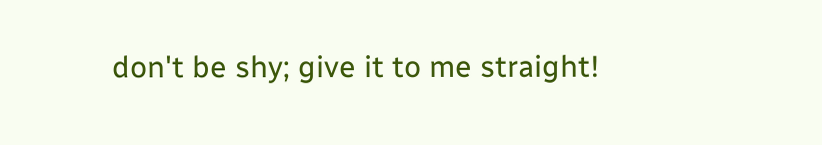don't be shy; give it to me straight!